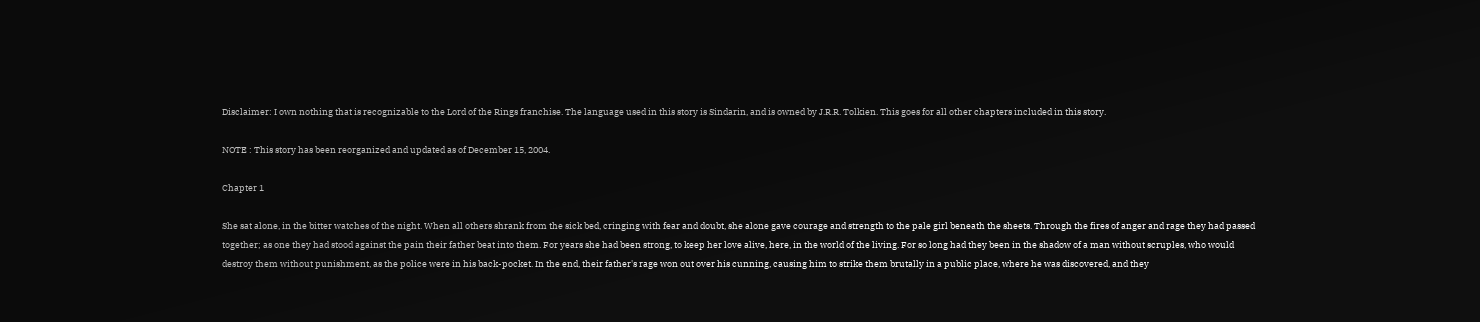Disclaimer: I own nothing that is recognizable to the Lord of the Rings franchise. The language used in this story is Sindarin, and is owned by J.R.R. Tolkien. This goes for all other chapters included in this story.

NOTE : This story has been reorganized and updated as of December 15, 2004.

Chapter 1

She sat alone, in the bitter watches of the night. When all others shrank from the sick bed, cringing with fear and doubt, she alone gave courage and strength to the pale girl beneath the sheets. Through the fires of anger and rage they had passed together; as one they had stood against the pain their father beat into them. For years she had been strong, to keep her love alive, here, in the world of the living. For so long had they been in the shadow of a man without scruples, who would destroy them without punishment, as the police were in his back-pocket. In the end, their father's rage won out over his cunning, causing him to strike them brutally in a public place, where he was discovered, and they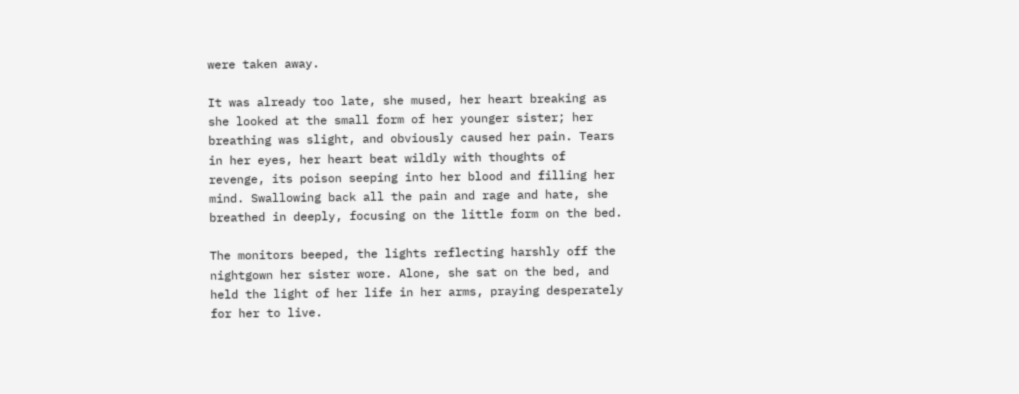were taken away.

It was already too late, she mused, her heart breaking as she looked at the small form of her younger sister; her breathing was slight, and obviously caused her pain. Tears in her eyes, her heart beat wildly with thoughts of revenge, its poison seeping into her blood and filling her mind. Swallowing back all the pain and rage and hate, she breathed in deeply, focusing on the little form on the bed.

The monitors beeped, the lights reflecting harshly off the nightgown her sister wore. Alone, she sat on the bed, and held the light of her life in her arms, praying desperately for her to live.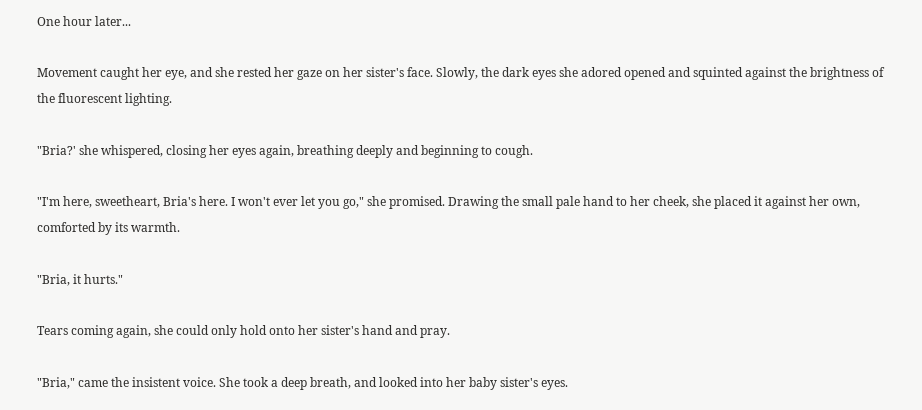One hour later...

Movement caught her eye, and she rested her gaze on her sister's face. Slowly, the dark eyes she adored opened and squinted against the brightness of the fluorescent lighting.

"Bria?' she whispered, closing her eyes again, breathing deeply and beginning to cough.

"I'm here, sweetheart, Bria's here. I won't ever let you go," she promised. Drawing the small pale hand to her cheek, she placed it against her own, comforted by its warmth.

"Bria, it hurts."

Tears coming again, she could only hold onto her sister's hand and pray.

"Bria," came the insistent voice. She took a deep breath, and looked into her baby sister's eyes.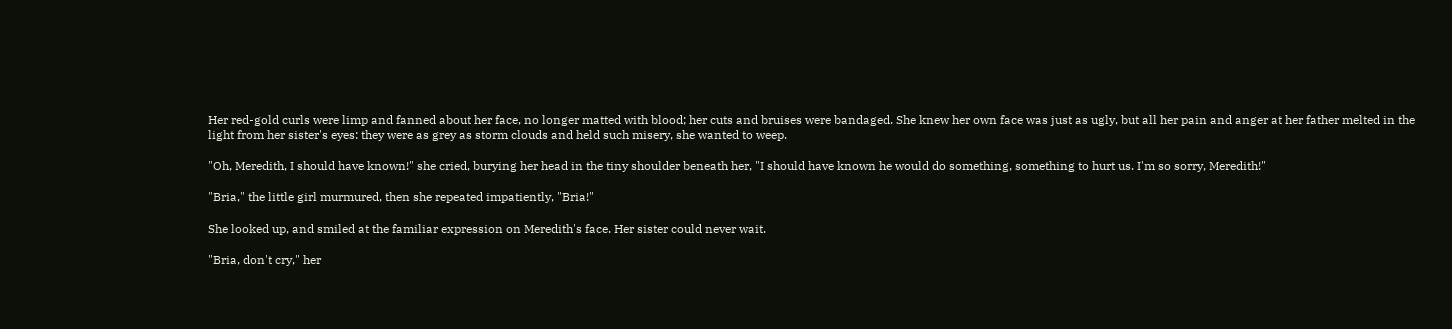Her red-gold curls were limp and fanned about her face, no longer matted with blood; her cuts and bruises were bandaged. She knew her own face was just as ugly, but all her pain and anger at her father melted in the light from her sister's eyes: they were as grey as storm clouds and held such misery, she wanted to weep.

"Oh, Meredith, I should have known!" she cried, burying her head in the tiny shoulder beneath her, "I should have known he would do something, something to hurt us. I'm so sorry, Meredith!"

"Bria," the little girl murmured, then she repeated impatiently, "Bria!"

She looked up, and smiled at the familiar expression on Meredith's face. Her sister could never wait.

"Bria, don't cry," her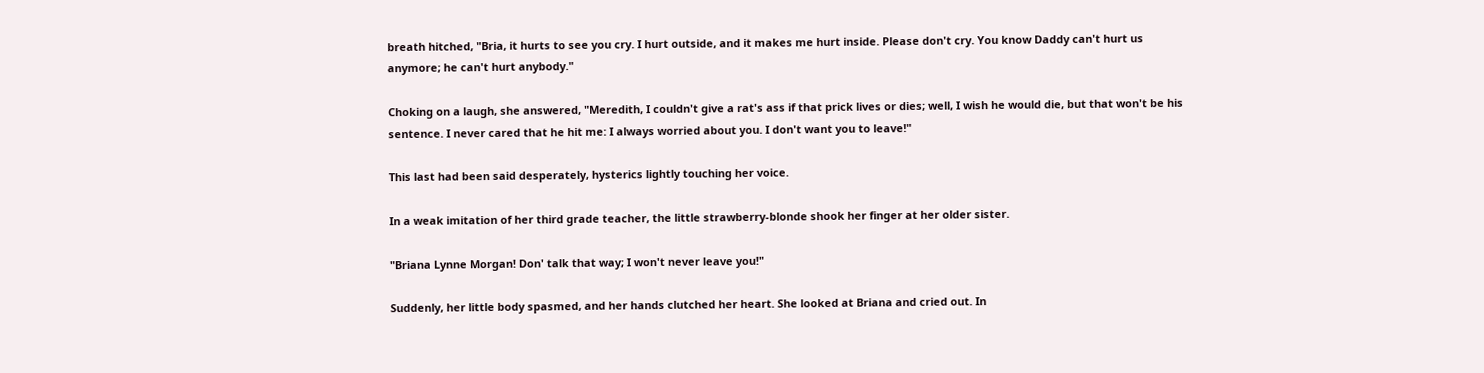breath hitched, "Bria, it hurts to see you cry. I hurt outside, and it makes me hurt inside. Please don't cry. You know Daddy can't hurt us anymore; he can't hurt anybody."

Choking on a laugh, she answered, "Meredith, I couldn't give a rat's ass if that prick lives or dies; well, I wish he would die, but that won't be his sentence. I never cared that he hit me: I always worried about you. I don't want you to leave!"

This last had been said desperately, hysterics lightly touching her voice.

In a weak imitation of her third grade teacher, the little strawberry-blonde shook her finger at her older sister.

"Briana Lynne Morgan! Don' talk that way; I won't never leave you!"

Suddenly, her little body spasmed, and her hands clutched her heart. She looked at Briana and cried out. In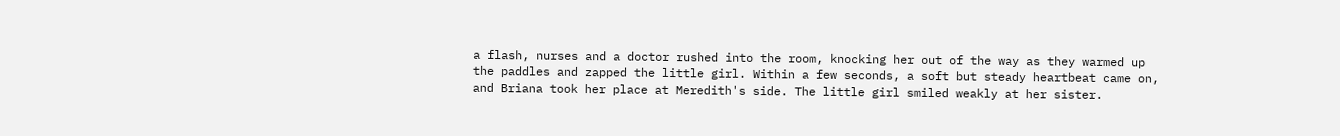a flash, nurses and a doctor rushed into the room, knocking her out of the way as they warmed up the paddles and zapped the little girl. Within a few seconds, a soft but steady heartbeat came on, and Briana took her place at Meredith's side. The little girl smiled weakly at her sister.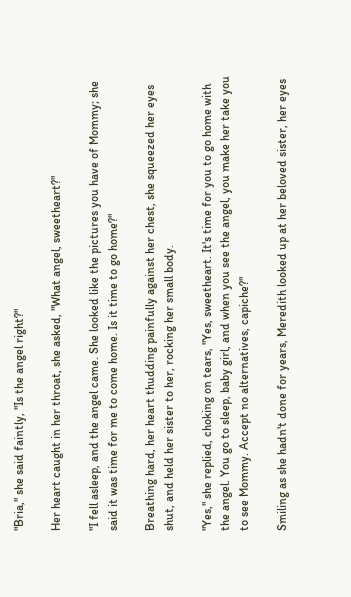"Bria," she said faintly, "Is the angel right?"

Her heart caught in her throat, she asked, "What angel, sweetheart?"

"I fell asleep, and the angel came. She looked like the pictures you have of Mommy; she said it was time for me to come home. Is it time to go home?"

Breathing hard, her heart thudding painfully against her chest, she squeezed her eyes shut, and held her sister to her, rocking her small body.

"Yes," she replied, choking on tears, "Yes, sweetheart. It's time for you to go home with the angel. You go to sleep, baby girl, and when you see the angel, you make her take you to see Mommy. Accept no alternatives, capiche?"

Smiling as she hadn't done for years, Meredith looked up at her beloved sister, her eyes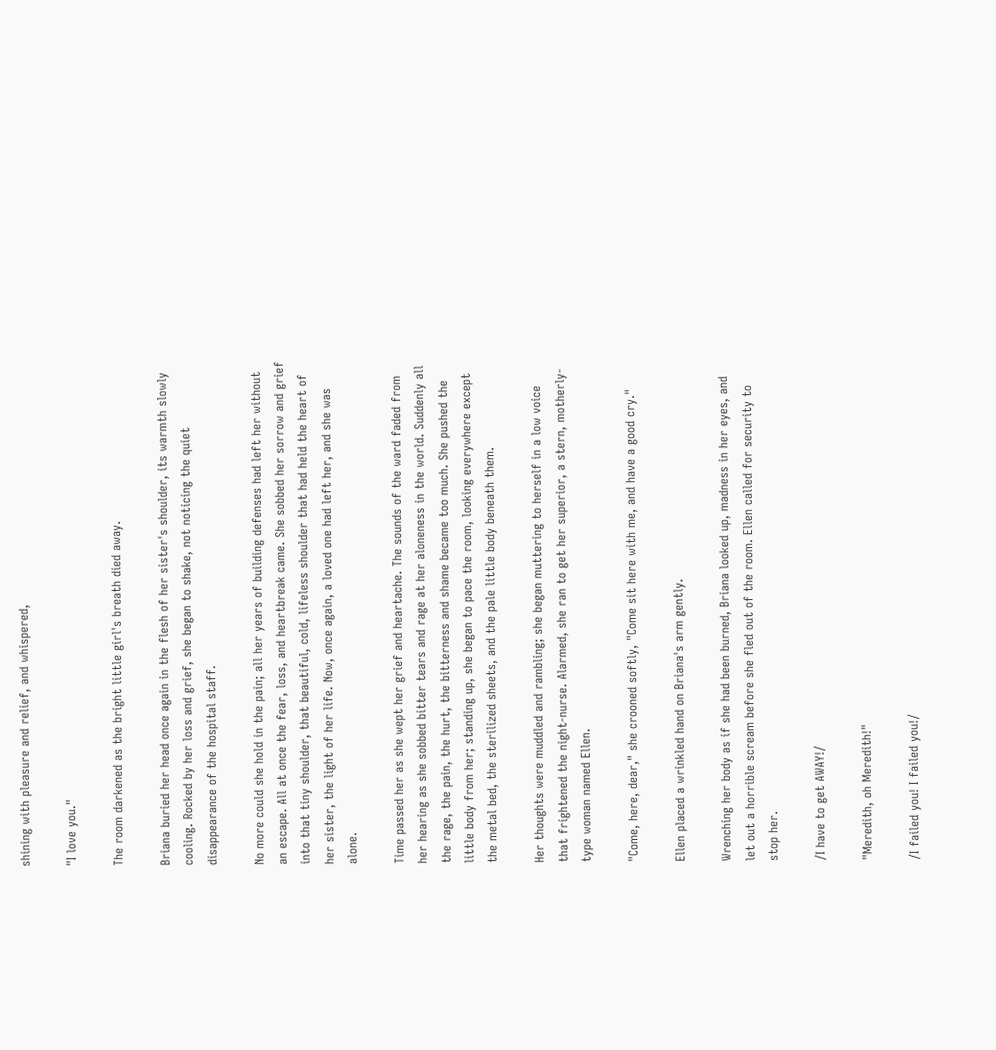shining with pleasure and relief, and whispered,

"I love you."

The room darkened as the bright little girl's breath died away.

Briana buried her head once again in the flesh of her sister's shoulder, its warmth slowly cooling. Rocked by her loss and grief, she began to shake, not noticing the quiet disappearance of the hospital staff.

No more could she hold in the pain; all her years of building defenses had left her without an escape. All at once the fear, loss, and heartbreak came. She sobbed her sorrow and grief into that tiny shoulder, that beautiful, cold, lifeless shoulder that had held the heart of her sister, the light of her life. Now, once again, a loved one had left her, and she was alone.

Time passed her as she wept her grief and heartache. The sounds of the ward faded from her hearing as she sobbed bitter tears and rage at her aloneness in the world. Suddenly all the rage, the pain, the hurt, the bitterness and shame became too much. She pushed the little body from her; standing up, she began to pace the room, looking everywhere except the metal bed, the sterilized sheets, and the pale little body beneath them.

Her thoughts were muddled and rambling; she began muttering to herself in a low voice that frightened the night-nurse. Alarmed, she ran to get her superior, a stern, motherly-type woman named Ellen.

"Come, here, dear," she crooned softly, "Come sit here with me, and have a good cry."

Ellen placed a wrinkled hand on Briana's arm gently.

Wrenching her body as if she had been burned, Briana looked up, madness in her eyes, and let out a horrible scream before she fled out of the room. Ellen called for security to stop her.

/I have to get AWAY!/

"Meredith, oh Meredith!"

/I failed you! I failed you!/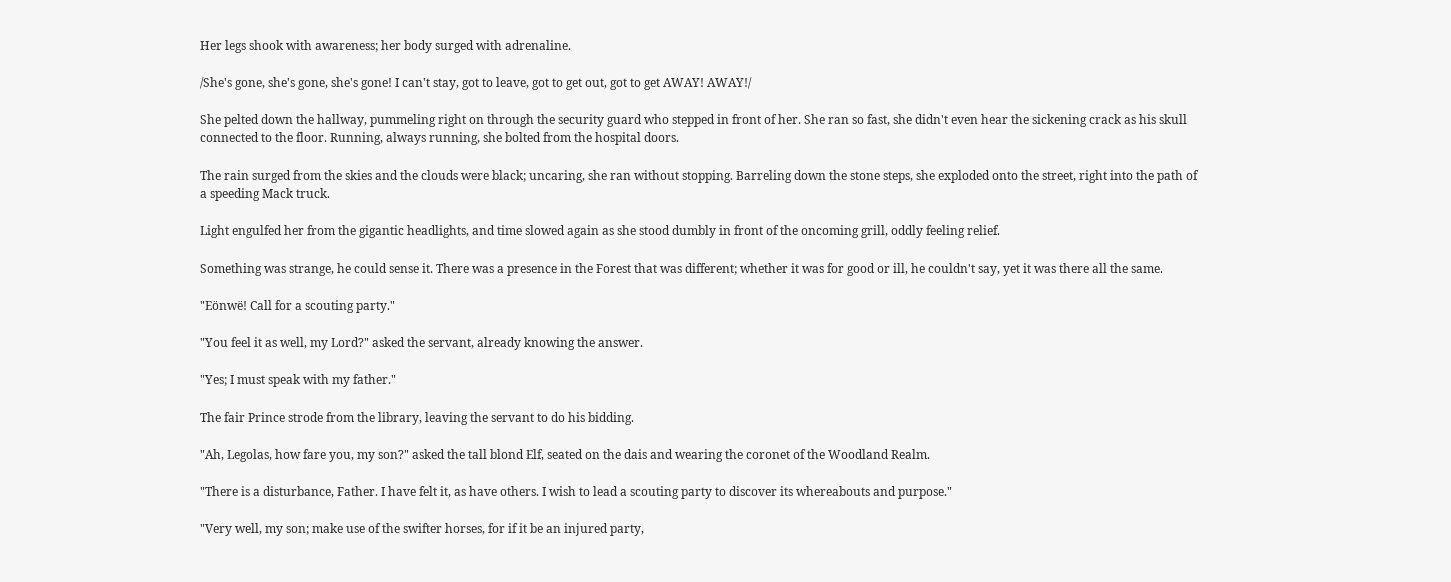Her legs shook with awareness; her body surged with adrenaline.

/She's gone, she's gone, she's gone! I can't stay, got to leave, got to get out, got to get AWAY! AWAY!/

She pelted down the hallway, pummeling right on through the security guard who stepped in front of her. She ran so fast, she didn't even hear the sickening crack as his skull connected to the floor. Running, always running, she bolted from the hospital doors.

The rain surged from the skies and the clouds were black; uncaring, she ran without stopping. Barreling down the stone steps, she exploded onto the street, right into the path of a speeding Mack truck.

Light engulfed her from the gigantic headlights, and time slowed again as she stood dumbly in front of the oncoming grill, oddly feeling relief.

Something was strange, he could sense it. There was a presence in the Forest that was different; whether it was for good or ill, he couldn't say, yet it was there all the same.

"Eönwë! Call for a scouting party."

"You feel it as well, my Lord?" asked the servant, already knowing the answer.

"Yes; I must speak with my father."

The fair Prince strode from the library, leaving the servant to do his bidding.

"Ah, Legolas, how fare you, my son?" asked the tall blond Elf, seated on the dais and wearing the coronet of the Woodland Realm.

"There is a disturbance, Father. I have felt it, as have others. I wish to lead a scouting party to discover its whereabouts and purpose."

"Very well, my son; make use of the swifter horses, for if it be an injured party,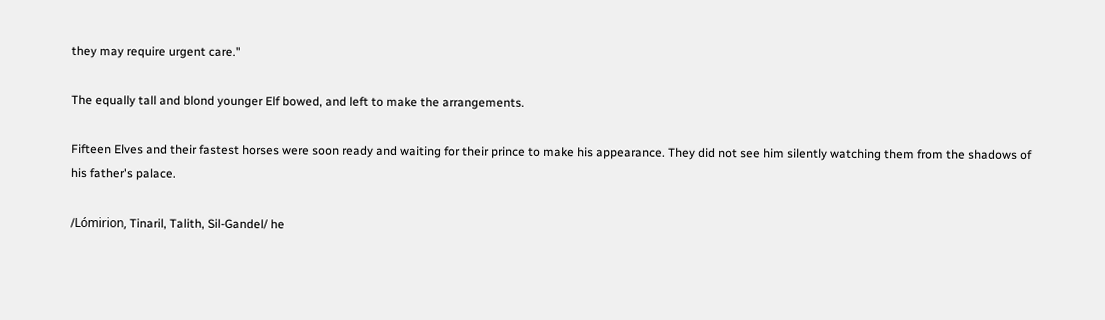they may require urgent care."

The equally tall and blond younger Elf bowed, and left to make the arrangements.

Fifteen Elves and their fastest horses were soon ready and waiting for their prince to make his appearance. They did not see him silently watching them from the shadows of his father's palace.

/Lómirion, Tinaril, Talith, Sil-Gandel/ he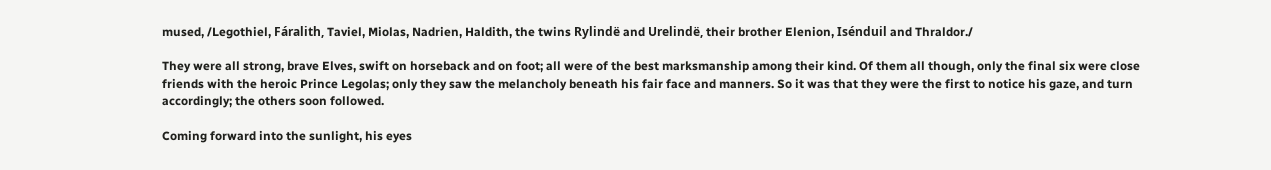mused, /Legothiel, Fáralith, Taviel, Miolas, Nadrien, Haldith, the twins Rylindë and Urelindë, their brother Elenion, Isénduil and Thraldor./

They were all strong, brave Elves, swift on horseback and on foot; all were of the best marksmanship among their kind. Of them all though, only the final six were close friends with the heroic Prince Legolas; only they saw the melancholy beneath his fair face and manners. So it was that they were the first to notice his gaze, and turn accordingly; the others soon followed.

Coming forward into the sunlight, his eyes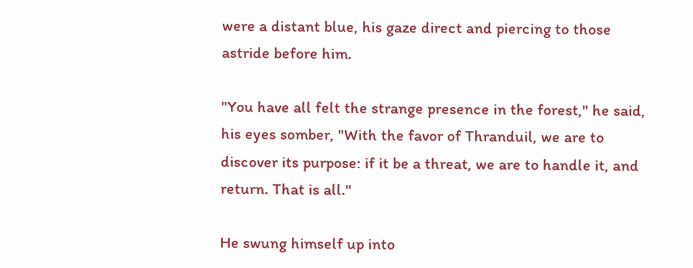were a distant blue, his gaze direct and piercing to those astride before him.

"You have all felt the strange presence in the forest," he said, his eyes somber, "With the favor of Thranduil, we are to discover its purpose: if it be a threat, we are to handle it, and return. That is all."

He swung himself up into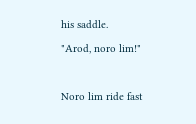his saddle.

"Arod, noro lim!"



Noro lim ride fast